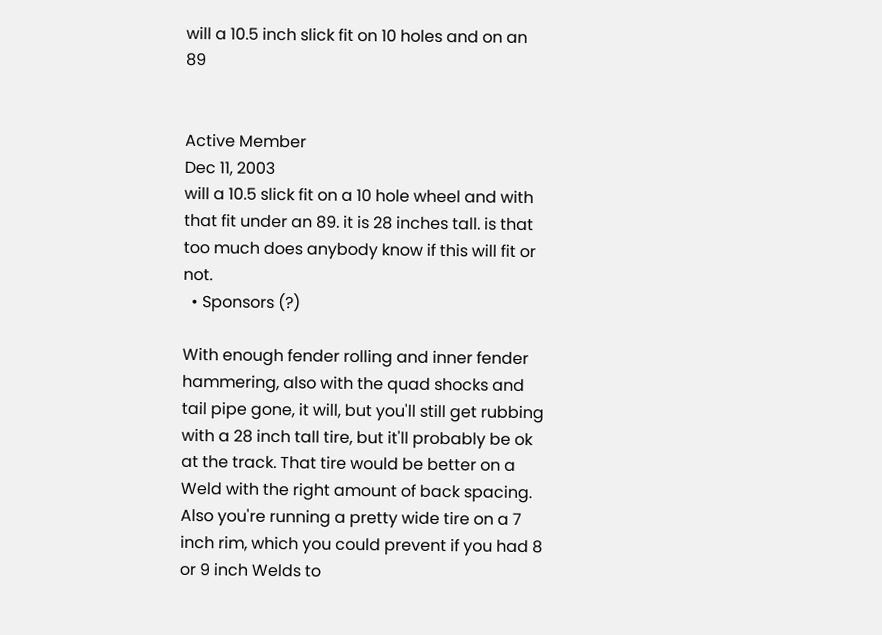will a 10.5 inch slick fit on 10 holes and on an 89


Active Member
Dec 11, 2003
will a 10.5 slick fit on a 10 hole wheel and with that fit under an 89. it is 28 inches tall. is that too much does anybody know if this will fit or not.
  • Sponsors (?)

With enough fender rolling and inner fender hammering, also with the quad shocks and tail pipe gone, it will, but you'll still get rubbing with a 28 inch tall tire, but it'll probably be ok at the track. That tire would be better on a Weld with the right amount of back spacing. Also you're running a pretty wide tire on a 7 inch rim, which you could prevent if you had 8 or 9 inch Welds to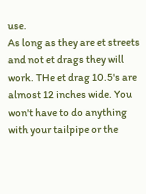use.
As long as they are et streets and not et drags they will work. THe et drag 10.5's are almost 12 inches wide. You won't have to do anything with your tailpipe or the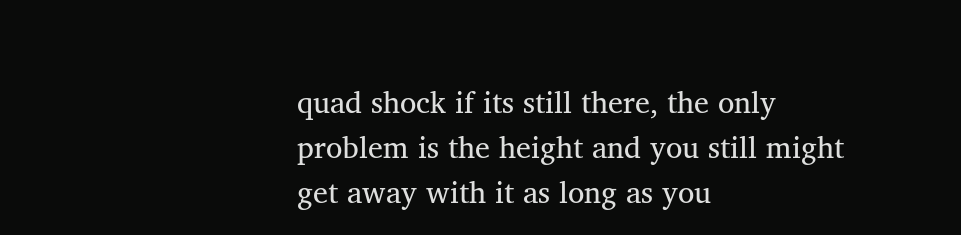quad shock if its still there, the only problem is the height and you still might get away with it as long as you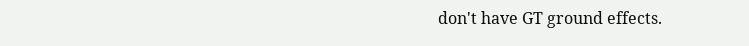don't have GT ground effects.